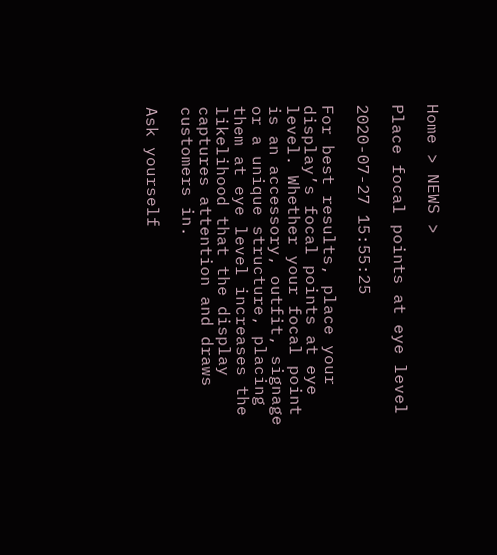Home > NEWS >

Place focal points at eye level

2020-07-27 15:55:25

For best results, place your display’s focal points at eye level. Whether your focal point is an accessory, outfit, signage or a unique structure, placing them at eye level increases the likelihood that the display captures attention and draws customers in.

Ask yourself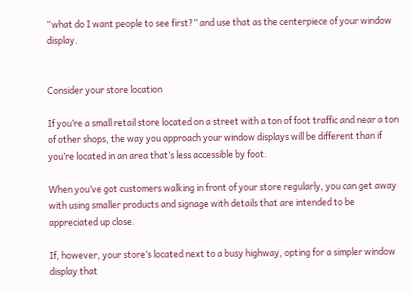“what do I want people to see first?” and use that as the centerpiece of your window display.


Consider your store location

If you’re a small retail store located on a street with a ton of foot traffic and near a ton of other shops, the way you approach your window displays will be different than if you’re located in an area that’s less accessible by foot.

When you’ve got customers walking in front of your store regularly, you can get away with using smaller products and signage with details that are intended to be appreciated up close.

If, however, your store’s located next to a busy highway, opting for a simpler window display that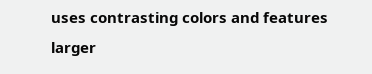uses contrasting colors and features larger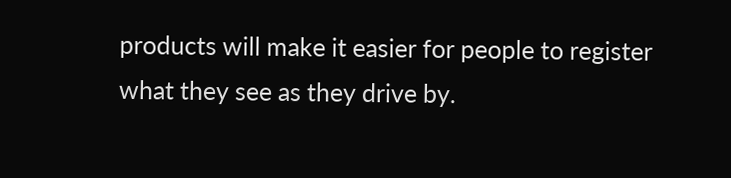products will make it easier for people to register what they see as they drive by.